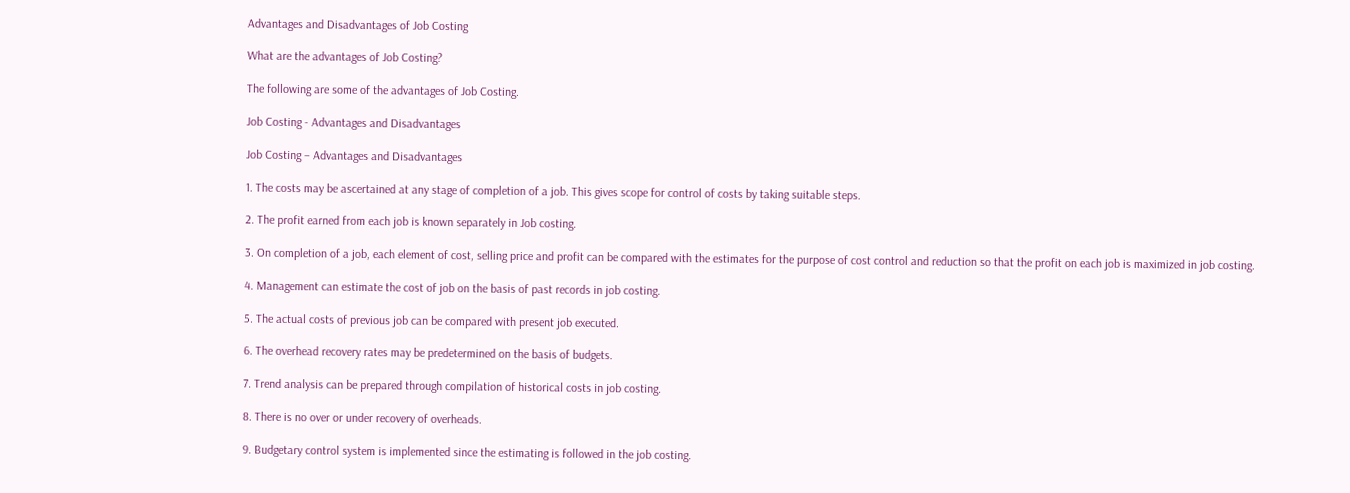Advantages and Disadvantages of Job Costing

What are the advantages of Job Costing?

The following are some of the advantages of Job Costing.

Job Costing - Advantages and Disadvantages

Job Costing – Advantages and Disadvantages

1. The costs may be ascertained at any stage of completion of a job. This gives scope for control of costs by taking suitable steps.

2. The profit earned from each job is known separately in Job costing.

3. On completion of a job, each element of cost, selling price and profit can be compared with the estimates for the purpose of cost control and reduction so that the profit on each job is maximized in job costing.

4. Management can estimate the cost of job on the basis of past records in job costing.

5. The actual costs of previous job can be compared with present job executed.

6. The overhead recovery rates may be predetermined on the basis of budgets.

7. Trend analysis can be prepared through compilation of historical costs in job costing.

8. There is no over or under recovery of overheads.

9. Budgetary control system is implemented since the estimating is followed in the job costing.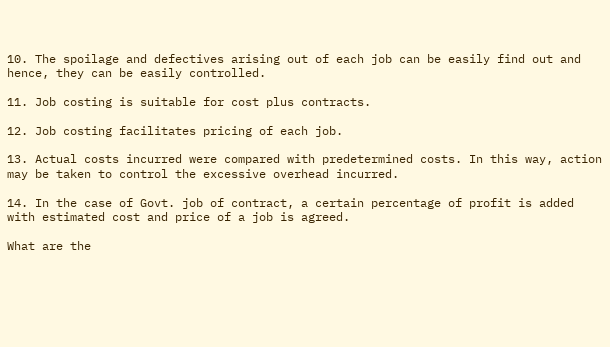10. The spoilage and defectives arising out of each job can be easily find out and hence, they can be easily controlled.

11. Job costing is suitable for cost plus contracts.

12. Job costing facilitates pricing of each job.

13. Actual costs incurred were compared with predetermined costs. In this way, action may be taken to control the excessive overhead incurred.

14. In the case of Govt. job of contract, a certain percentage of profit is added with estimated cost and price of a job is agreed.

What are the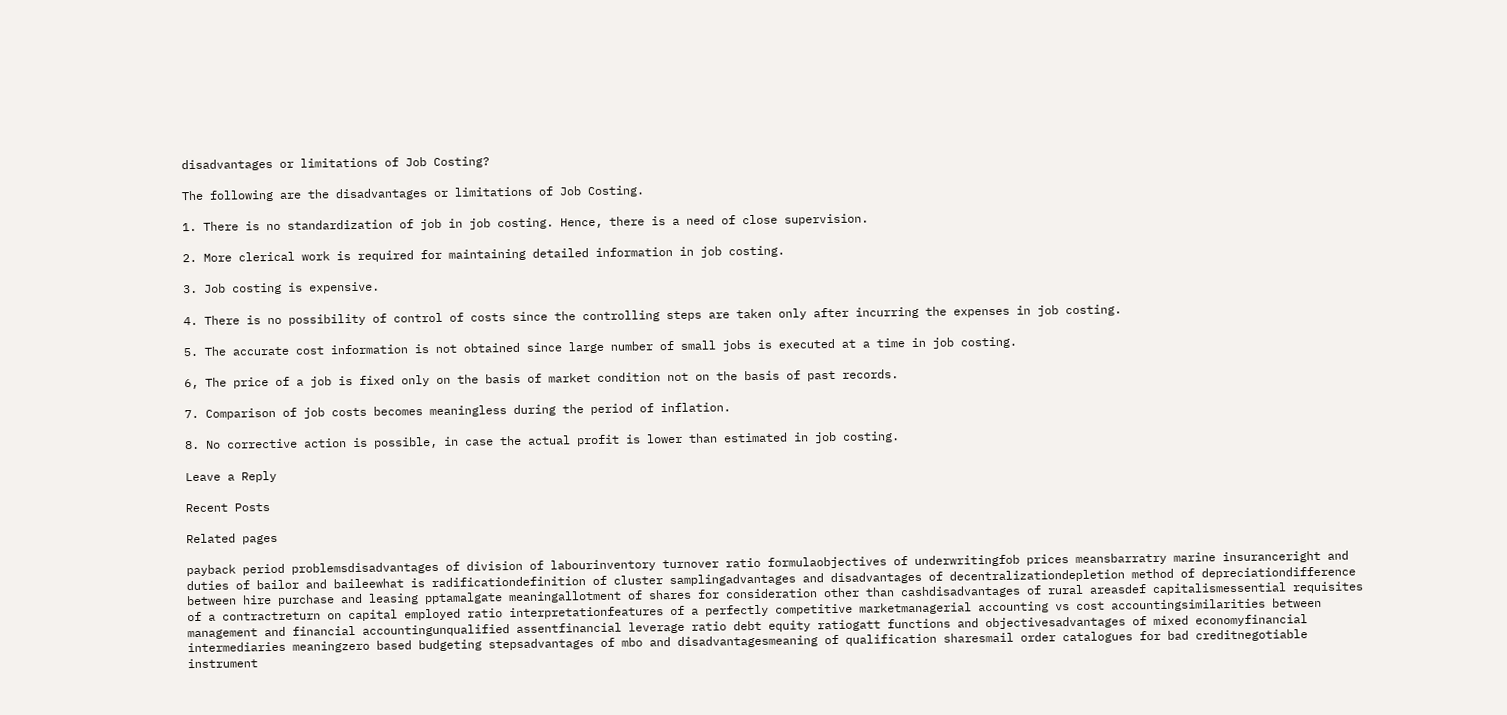disadvantages or limitations of Job Costing?

The following are the disadvantages or limitations of Job Costing.

1. There is no standardization of job in job costing. Hence, there is a need of close supervision.

2. More clerical work is required for maintaining detailed information in job costing.

3. Job costing is expensive.

4. There is no possibility of control of costs since the controlling steps are taken only after incurring the expenses in job costing.

5. The accurate cost information is not obtained since large number of small jobs is executed at a time in job costing.

6, The price of a job is fixed only on the basis of market condition not on the basis of past records.

7. Comparison of job costs becomes meaningless during the period of inflation.

8. No corrective action is possible, in case the actual profit is lower than estimated in job costing.

Leave a Reply

Recent Posts

Related pages

payback period problemsdisadvantages of division of labourinventory turnover ratio formulaobjectives of underwritingfob prices meansbarratry marine insuranceright and duties of bailor and baileewhat is radificationdefinition of cluster samplingadvantages and disadvantages of decentralizationdepletion method of depreciationdifference between hire purchase and leasing pptamalgate meaningallotment of shares for consideration other than cashdisadvantages of rural areasdef capitalismessential requisites of a contractreturn on capital employed ratio interpretationfeatures of a perfectly competitive marketmanagerial accounting vs cost accountingsimilarities between management and financial accountingunqualified assentfinancial leverage ratio debt equity ratiogatt functions and objectivesadvantages of mixed economyfinancial intermediaries meaningzero based budgeting stepsadvantages of mbo and disadvantagesmeaning of qualification sharesmail order catalogues for bad creditnegotiable instrument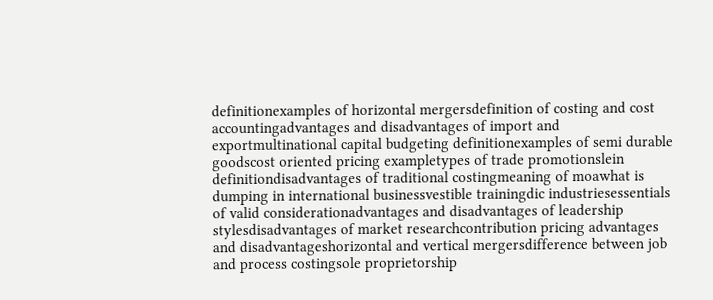definitionexamples of horizontal mergersdefinition of costing and cost accountingadvantages and disadvantages of import and exportmultinational capital budgeting definitionexamples of semi durable goodscost oriented pricing exampletypes of trade promotionslein definitiondisadvantages of traditional costingmeaning of moawhat is dumping in international businessvestible trainingdic industriesessentials of valid considerationadvantages and disadvantages of leadership stylesdisadvantages of market researchcontribution pricing advantages and disadvantageshorizontal and vertical mergersdifference between job and process costingsole proprietorship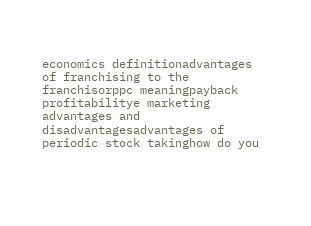economics definitionadvantages of franchising to the franchisorppc meaningpayback profitabilitye marketing advantages and disadvantagesadvantages of periodic stock takinghow do you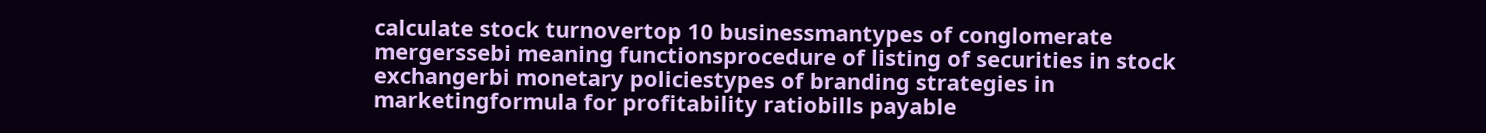calculate stock turnovertop 10 businessmantypes of conglomerate mergerssebi meaning functionsprocedure of listing of securities in stock exchangerbi monetary policiestypes of branding strategies in marketingformula for profitability ratiobills payable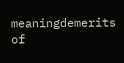meaningdemerits of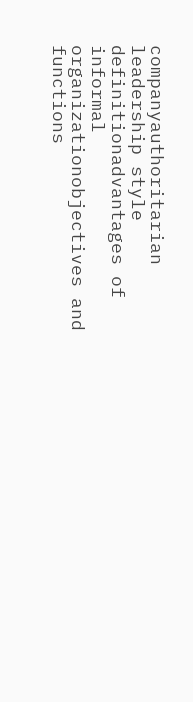companyauthoritarian leadership style definitionadvantages of informal organizationobjectives and functions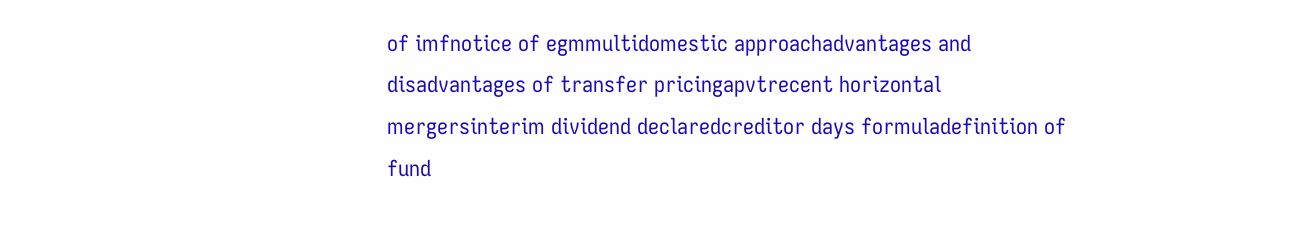of imfnotice of egmmultidomestic approachadvantages and disadvantages of transfer pricingapvtrecent horizontal mergersinterim dividend declaredcreditor days formuladefinition of fund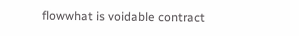flowwhat is voidable contract